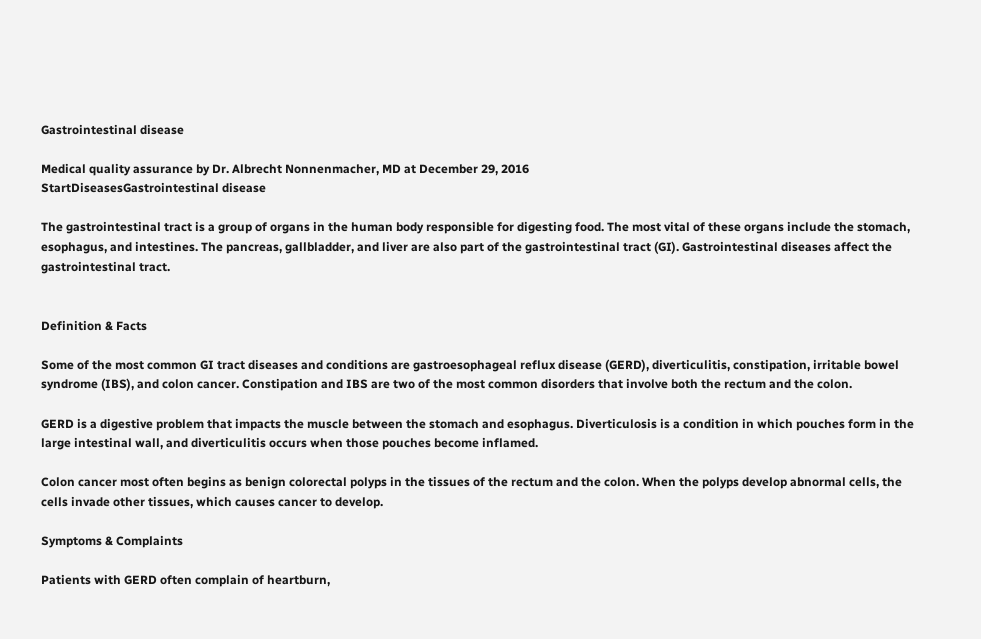Gastrointestinal disease

Medical quality assurance by Dr. Albrecht Nonnenmacher, MD at December 29, 2016
StartDiseasesGastrointestinal disease

The gastrointestinal tract is a group of organs in the human body responsible for digesting food. The most vital of these organs include the stomach, esophagus, and intestines. The pancreas, gallbladder, and liver are also part of the gastrointestinal tract (GI). Gastrointestinal diseases affect the gastrointestinal tract.


Definition & Facts

Some of the most common GI tract diseases and conditions are gastroesophageal reflux disease (GERD), diverticulitis, constipation, irritable bowel syndrome (IBS), and colon cancer. Constipation and IBS are two of the most common disorders that involve both the rectum and the colon.

GERD is a digestive problem that impacts the muscle between the stomach and esophagus. Diverticulosis is a condition in which pouches form in the large intestinal wall, and diverticulitis occurs when those pouches become inflamed.

Colon cancer most often begins as benign colorectal polyps in the tissues of the rectum and the colon. When the polyps develop abnormal cells, the cells invade other tissues, which causes cancer to develop.

Symptoms & Complaints

Patients with GERD often complain of heartburn,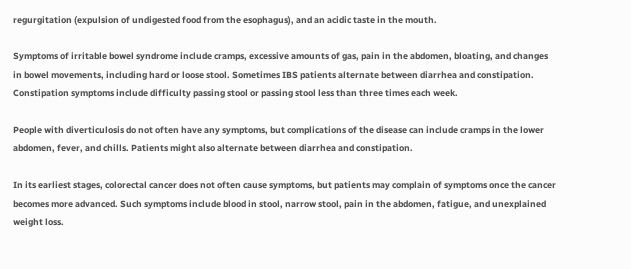regurgitation (expulsion of undigested food from the esophagus), and an acidic taste in the mouth.

Symptoms of irritable bowel syndrome include cramps, excessive amounts of gas, pain in the abdomen, bloating, and changes in bowel movements, including hard or loose stool. Sometimes IBS patients alternate between diarrhea and constipation. Constipation symptoms include difficulty passing stool or passing stool less than three times each week.

People with diverticulosis do not often have any symptoms, but complications of the disease can include cramps in the lower abdomen, fever, and chills. Patients might also alternate between diarrhea and constipation.

In its earliest stages, colorectal cancer does not often cause symptoms, but patients may complain of symptoms once the cancer becomes more advanced. Such symptoms include blood in stool, narrow stool, pain in the abdomen, fatigue, and unexplained weight loss.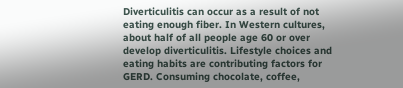Diverticulitis can occur as a result of not eating enough fiber. In Western cultures, about half of all people age 60 or over develop diverticulitis. Lifestyle choices and eating habits are contributing factors for GERD. Consuming chocolate, coffee,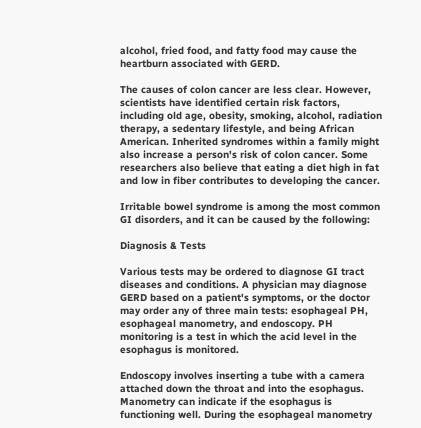alcohol, fried food, and fatty food may cause the heartburn associated with GERD.

The causes of colon cancer are less clear. However, scientists have identified certain risk factors, including old age, obesity, smoking, alcohol, radiation therapy, a sedentary lifestyle, and being African American. Inherited syndromes within a family might also increase a person's risk of colon cancer. Some researchers also believe that eating a diet high in fat and low in fiber contributes to developing the cancer.

Irritable bowel syndrome is among the most common GI disorders, and it can be caused by the following:

Diagnosis & Tests

Various tests may be ordered to diagnose GI tract diseases and conditions. A physician may diagnose GERD based on a patient's symptoms, or the doctor may order any of three main tests: esophageal PH, esophageal manometry, and endoscopy. PH monitoring is a test in which the acid level in the esophagus is monitored.

Endoscopy involves inserting a tube with a camera attached down the throat and into the esophagus. Manometry can indicate if the esophagus is functioning well. During the esophageal manometry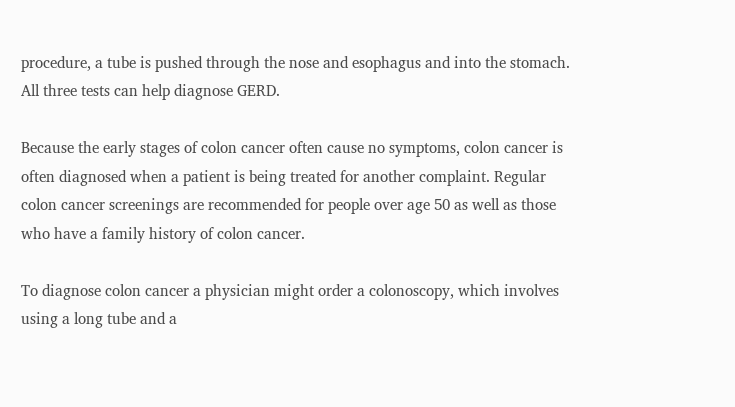procedure, a tube is pushed through the nose and esophagus and into the stomach. All three tests can help diagnose GERD.

Because the early stages of colon cancer often cause no symptoms, colon cancer is often diagnosed when a patient is being treated for another complaint. Regular colon cancer screenings are recommended for people over age 50 as well as those who have a family history of colon cancer.

To diagnose colon cancer a physician might order a colonoscopy, which involves using a long tube and a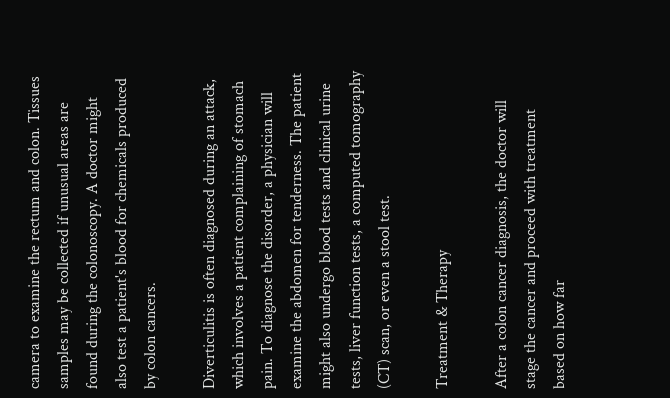camera to examine the rectum and colon. Tissues samples may be collected if unusual areas are found during the colonoscopy. A doctor might also test a patient's blood for chemicals produced by colon cancers.

Diverticulitis is often diagnosed during an attack, which involves a patient complaining of stomach pain. To diagnose the disorder, a physician will examine the abdomen for tenderness. The patient might also undergo blood tests and clinical urine tests, liver function tests, a computed tomography (CT) scan, or even a stool test.

Treatment & Therapy

After a colon cancer diagnosis, the doctor will stage the cancer and proceed with treatment based on how far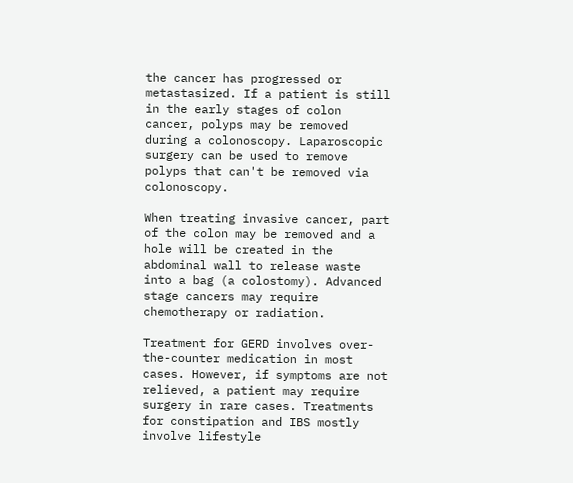the cancer has progressed or metastasized. If a patient is still in the early stages of colon cancer, polyps may be removed during a colonoscopy. Laparoscopic surgery can be used to remove polyps that can't be removed via colonoscopy.

When treating invasive cancer, part of the colon may be removed and a hole will be created in the abdominal wall to release waste into a bag (a colostomy). Advanced stage cancers may require chemotherapy or radiation.

Treatment for GERD involves over-the-counter medication in most cases. However, if symptoms are not relieved, a patient may require surgery in rare cases. Treatments for constipation and IBS mostly involve lifestyle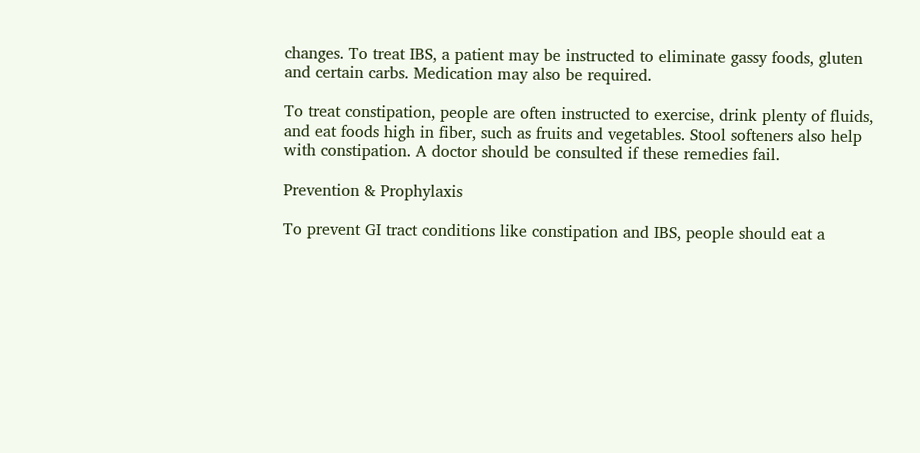changes. To treat IBS, a patient may be instructed to eliminate gassy foods, gluten and certain carbs. Medication may also be required.

To treat constipation, people are often instructed to exercise, drink plenty of fluids, and eat foods high in fiber, such as fruits and vegetables. Stool softeners also help with constipation. A doctor should be consulted if these remedies fail.

Prevention & Prophylaxis

To prevent GI tract conditions like constipation and IBS, people should eat a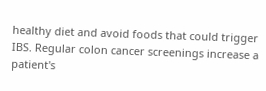healthy diet and avoid foods that could trigger IBS. Regular colon cancer screenings increase a patient's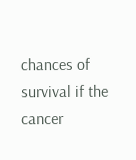chances of survival if the cancer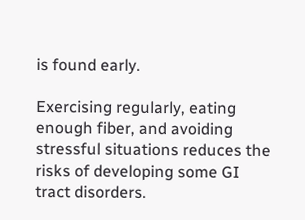is found early.

Exercising regularly, eating enough fiber, and avoiding stressful situations reduces the risks of developing some GI tract disorders.